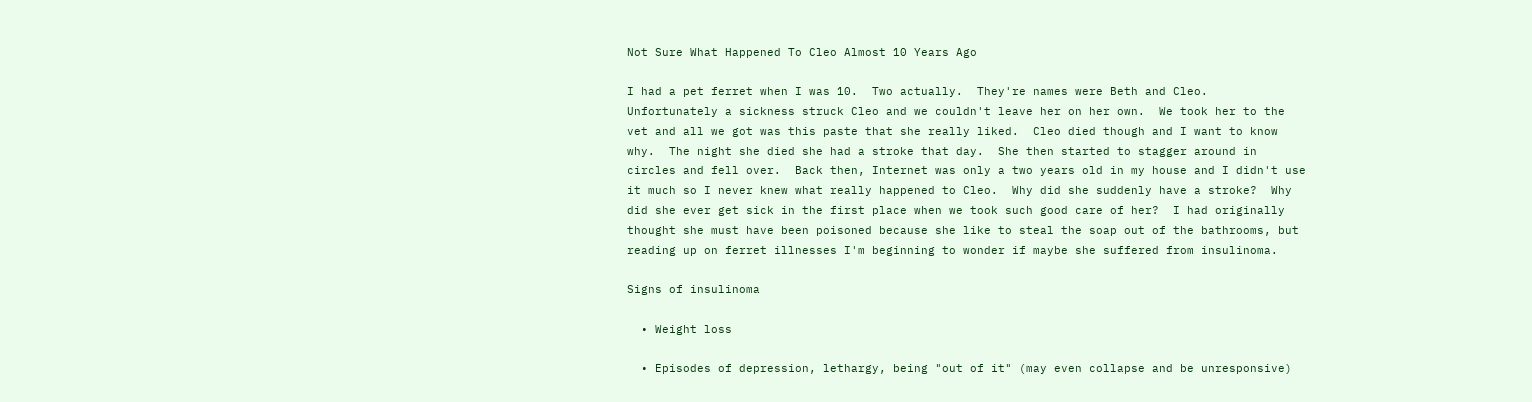Not Sure What Happened To Cleo Almost 10 Years Ago

I had a pet ferret when I was 10.  Two actually.  They're names were Beth and Cleo.  Unfortunately a sickness struck Cleo and we couldn't leave her on her own.  We took her to the vet and all we got was this paste that she really liked.  Cleo died though and I want to know why.  The night she died she had a stroke that day.  She then started to stagger around in circles and fell over.  Back then, Internet was only a two years old in my house and I didn't use it much so I never knew what really happened to Cleo.  Why did she suddenly have a stroke?  Why did she ever get sick in the first place when we took such good care of her?  I had originally thought she must have been poisoned because she like to steal the soap out of the bathrooms, but reading up on ferret illnesses I'm beginning to wonder if maybe she suffered from insulinoma.

Signs of insulinoma

  • Weight loss

  • Episodes of depression, lethargy, being "out of it" (may even collapse and be unresponsive)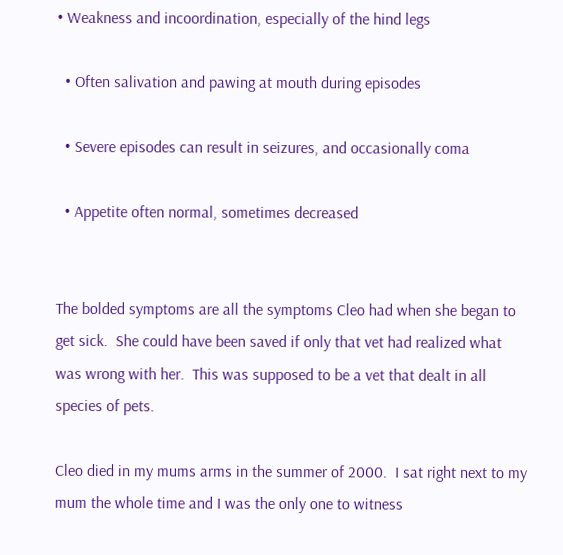• Weakness and incoordination, especially of the hind legs

  • Often salivation and pawing at mouth during episodes

  • Severe episodes can result in seizures, and occasionally coma

  • Appetite often normal, sometimes decreased


The bolded symptoms are all the symptoms Cleo had when she began to get sick.  She could have been saved if only that vet had realized what was wrong with her.  This was supposed to be a vet that dealt in all species of pets.

Cleo died in my mums arms in the summer of 2000.  I sat right next to my mum the whole time and I was the only one to witness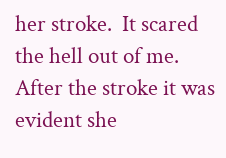her stroke.  It scared the hell out of me.  After the stroke it was evident she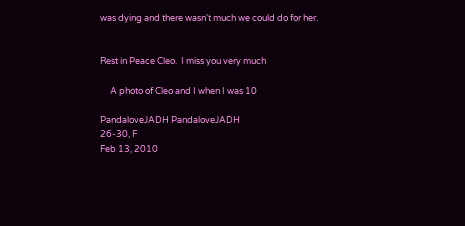was dying and there wasn't much we could do for her.


Rest in Peace Cleo.  I miss you very much

     A photo of Cleo and I when I was 10

PandaloveJADH PandaloveJADH
26-30, F
Feb 13, 2010